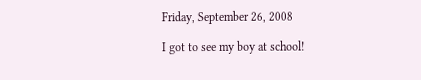Friday, September 26, 2008

I got to see my boy at school!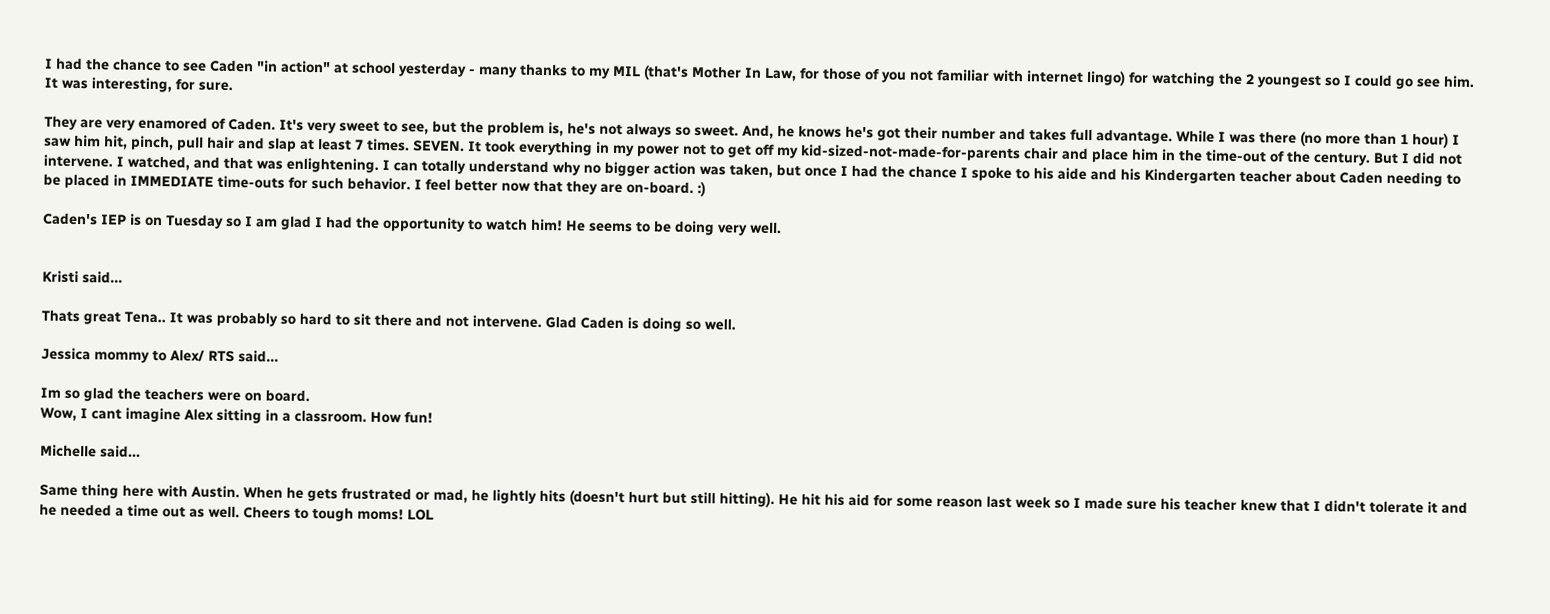I had the chance to see Caden "in action" at school yesterday - many thanks to my MIL (that's Mother In Law, for those of you not familiar with internet lingo) for watching the 2 youngest so I could go see him. It was interesting, for sure.

They are very enamored of Caden. It's very sweet to see, but the problem is, he's not always so sweet. And, he knows he's got their number and takes full advantage. While I was there (no more than 1 hour) I saw him hit, pinch, pull hair and slap at least 7 times. SEVEN. It took everything in my power not to get off my kid-sized-not-made-for-parents chair and place him in the time-out of the century. But I did not intervene. I watched, and that was enlightening. I can totally understand why no bigger action was taken, but once I had the chance I spoke to his aide and his Kindergarten teacher about Caden needing to be placed in IMMEDIATE time-outs for such behavior. I feel better now that they are on-board. :)

Caden's IEP is on Tuesday so I am glad I had the opportunity to watch him! He seems to be doing very well.


Kristi said...

Thats great Tena.. It was probably so hard to sit there and not intervene. Glad Caden is doing so well.

Jessica mommy to Alex/ RTS said...

Im so glad the teachers were on board.
Wow, I cant imagine Alex sitting in a classroom. How fun!

Michelle said...

Same thing here with Austin. When he gets frustrated or mad, he lightly hits (doesn't hurt but still hitting). He hit his aid for some reason last week so I made sure his teacher knew that I didn't tolerate it and he needed a time out as well. Cheers to tough moms! LOL